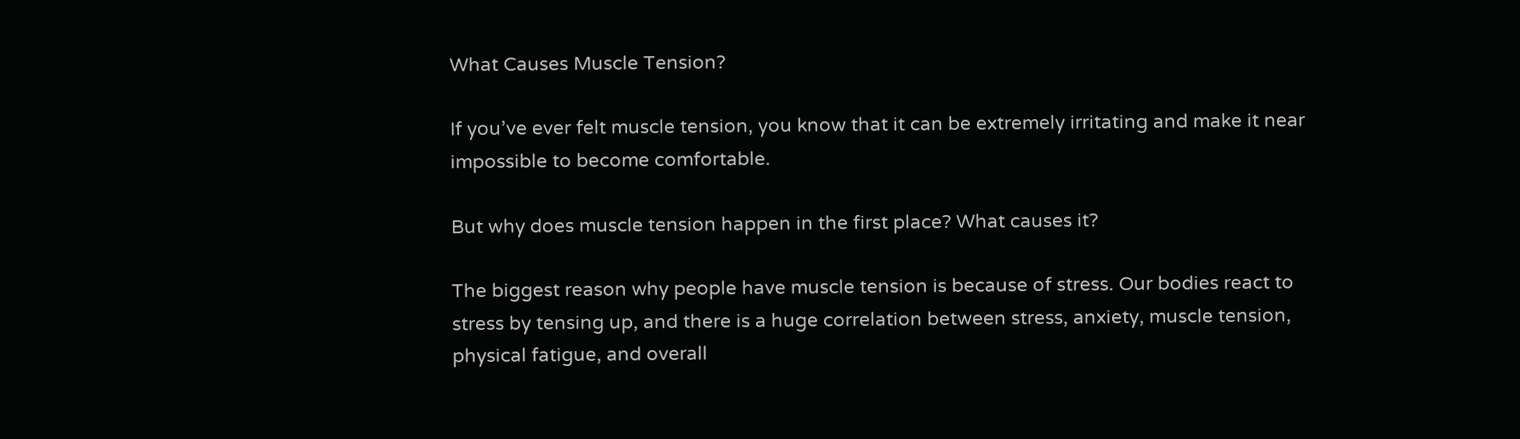What Causes Muscle Tension?

If you’ve ever felt muscle tension, you know that it can be extremely irritating and make it near impossible to become comfortable.

But why does muscle tension happen in the first place? What causes it?

The biggest reason why people have muscle tension is because of stress. Our bodies react to stress by tensing up, and there is a huge correlation between stress, anxiety, muscle tension, physical fatigue, and overall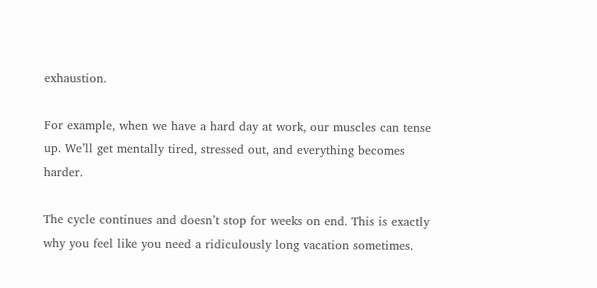exhaustion.

For example, when we have a hard day at work, our muscles can tense up. We’ll get mentally tired, stressed out, and everything becomes harder.

The cycle continues and doesn’t stop for weeks on end. This is exactly why you feel like you need a ridiculously long vacation sometimes.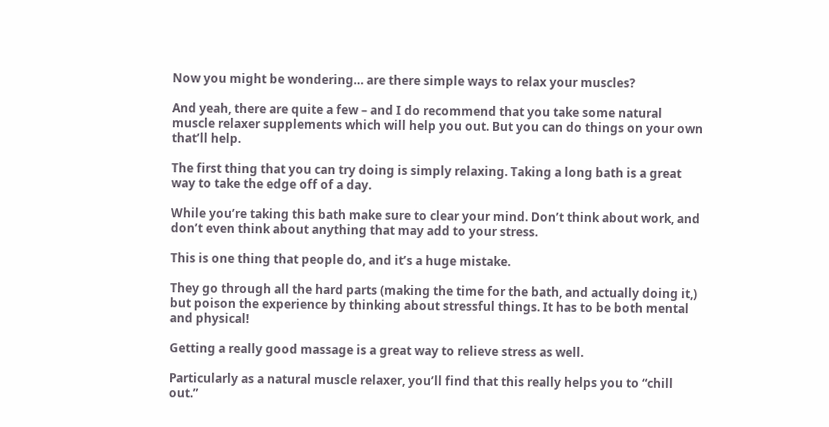Now you might be wondering… are there simple ways to relax your muscles?

And yeah, there are quite a few – and I do recommend that you take some natural muscle relaxer supplements which will help you out. But you can do things on your own that’ll help.

The first thing that you can try doing is simply relaxing. Taking a long bath is a great way to take the edge off of a day.

While you’re taking this bath make sure to clear your mind. Don’t think about work, and don’t even think about anything that may add to your stress.

This is one thing that people do, and it’s a huge mistake.

They go through all the hard parts (making the time for the bath, and actually doing it,) but poison the experience by thinking about stressful things. It has to be both mental and physical!

Getting a really good massage is a great way to relieve stress as well.

Particularly as a natural muscle relaxer, you’ll find that this really helps you to “chill out.”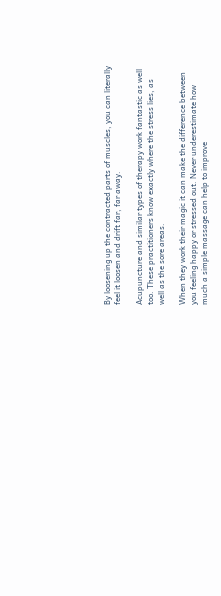By loosening up the contracted parts of muscles, you can literally feel it loosen and drift far, far away.

Acupuncture and similar types of therapy work fantastic as well too. These practitioners know exactly where the stress lies, as well as the sore areas.

When they work their magic it can make the difference between you feeling happy or stressed out. Never underestimate how much a simple massage can help to improve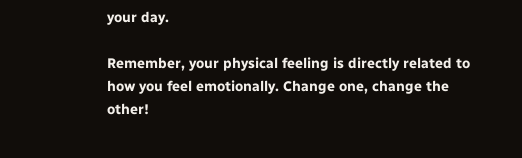your day.

Remember, your physical feeling is directly related to how you feel emotionally. Change one, change the other!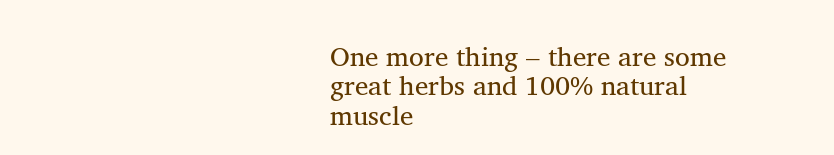One more thing – there are some great herbs and 100% natural muscle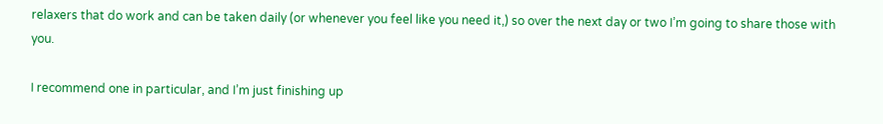relaxers that do work and can be taken daily (or whenever you feel like you need it,) so over the next day or two I’m going to share those with you.

I recommend one in particular, and I’m just finishing up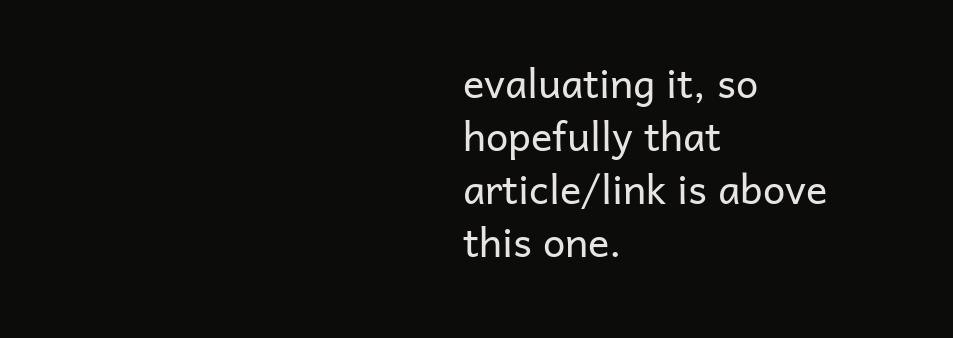evaluating it, so hopefully that article/link is above this one.